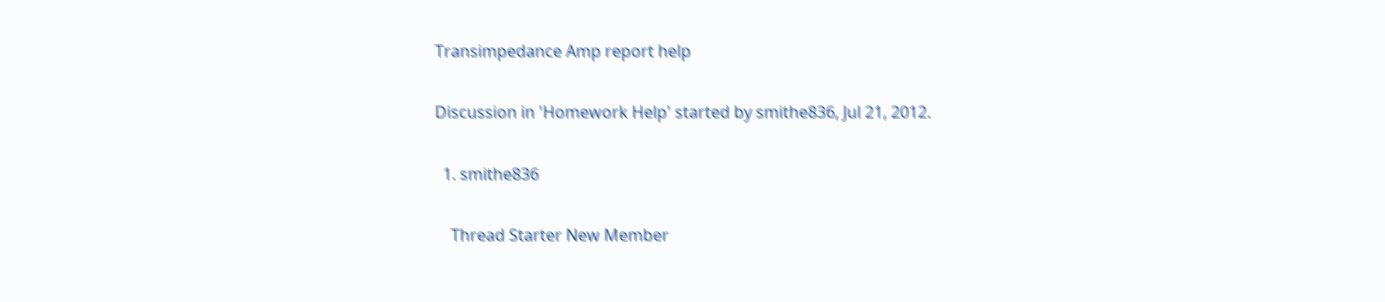Transimpedance Amp report help

Discussion in 'Homework Help' started by smithe836, Jul 21, 2012.

  1. smithe836

    Thread Starter New Member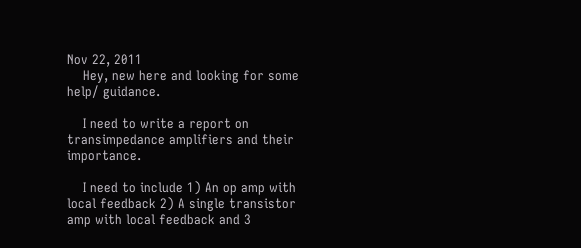Nov 22, 2011
    Hey, new here and looking for some help/ guidance.

    I need to write a report on transimpedance amplifiers and their importance.

    I need to include 1) An op amp with local feedback 2) A single transistor amp with local feedback and 3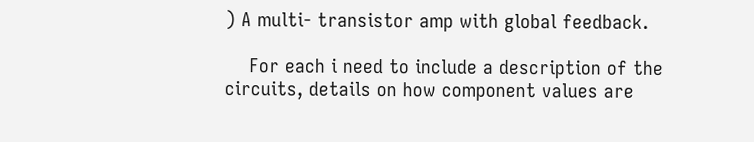) A multi- transistor amp with global feedback.

    For each i need to include a description of the circuits, details on how component values are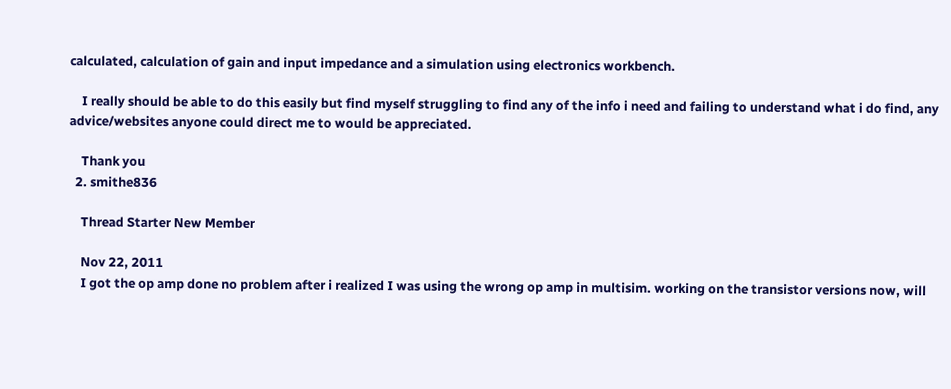calculated, calculation of gain and input impedance and a simulation using electronics workbench.

    I really should be able to do this easily but find myself struggling to find any of the info i need and failing to understand what i do find, any advice/websites anyone could direct me to would be appreciated.

    Thank you
  2. smithe836

    Thread Starter New Member

    Nov 22, 2011
    I got the op amp done no problem after i realized I was using the wrong op amp in multisim. working on the transistor versions now, will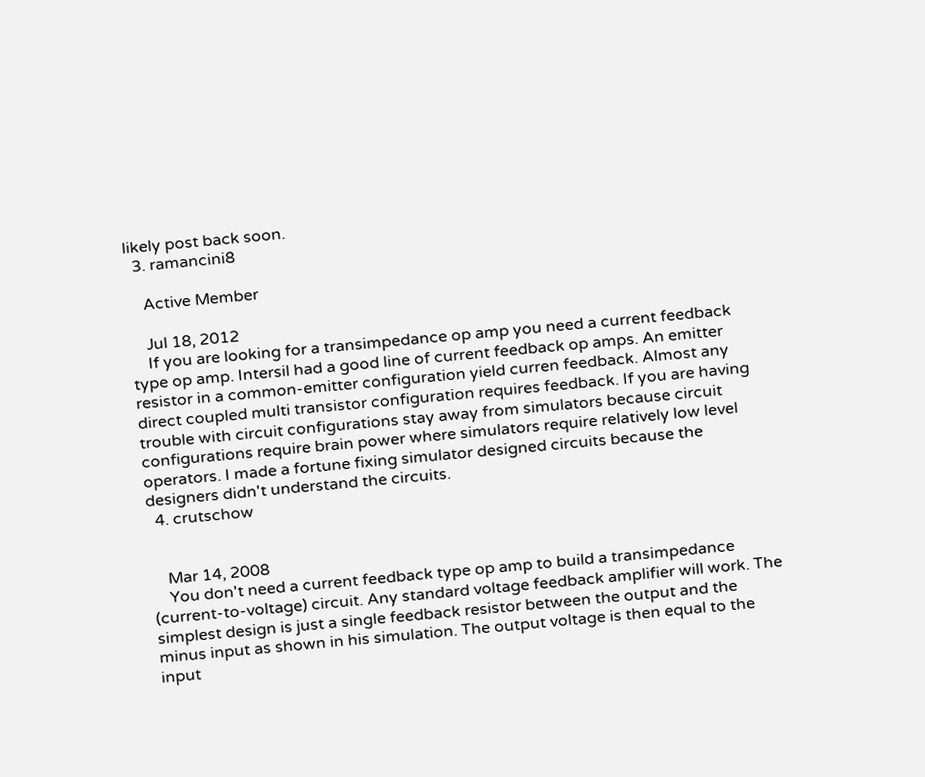likely post back soon.
  3. ramancini8

    Active Member

    Jul 18, 2012
    If you are looking for a transimpedance op amp you need a current feedback type op amp. Intersil had a good line of current feedback op amps. An emitter resistor in a common-emitter configuration yield curren feedback. Almost any direct coupled multi transistor configuration requires feedback. If you are having trouble with circuit configurations stay away from simulators because circuit configurations require brain power where simulators require relatively low level operators. I made a fortune fixing simulator designed circuits because the designers didn't understand the circuits.
  4. crutschow


    Mar 14, 2008
    You don't need a current feedback type op amp to build a transimpedance (current-to-voltage) circuit. Any standard voltage feedback amplifier will work. The simplest design is just a single feedback resistor between the output and the minus input as shown in his simulation. The output voltage is then equal to the input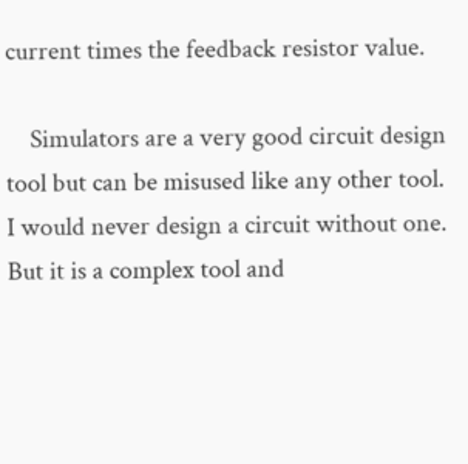current times the feedback resistor value.

    Simulators are a very good circuit design tool but can be misused like any other tool. I would never design a circuit without one. But it is a complex tool and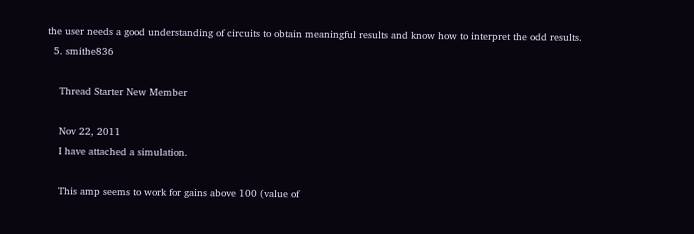the user needs a good understanding of circuits to obtain meaningful results and know how to interpret the odd results.
  5. smithe836

    Thread Starter New Member

    Nov 22, 2011
    I have attached a simulation.

    This amp seems to work for gains above 100 (value of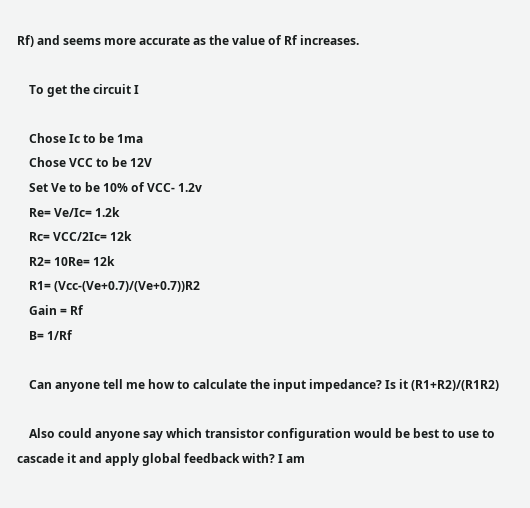Rf) and seems more accurate as the value of Rf increases.

    To get the circuit I

    Chose Ic to be 1ma
    Chose VCC to be 12V
    Set Ve to be 10% of VCC- 1.2v
    Re= Ve/Ic= 1.2k
    Rc= VCC/2Ic= 12k
    R2= 10Re= 12k
    R1= (Vcc-(Ve+0.7)/(Ve+0.7))R2
    Gain = Rf
    B= 1/Rf

    Can anyone tell me how to calculate the input impedance? Is it (R1+R2)/(R1R2)

    Also could anyone say which transistor configuration would be best to use to cascade it and apply global feedback with? I am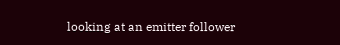looking at an emitter follower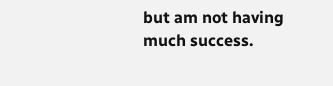but am not having much success.